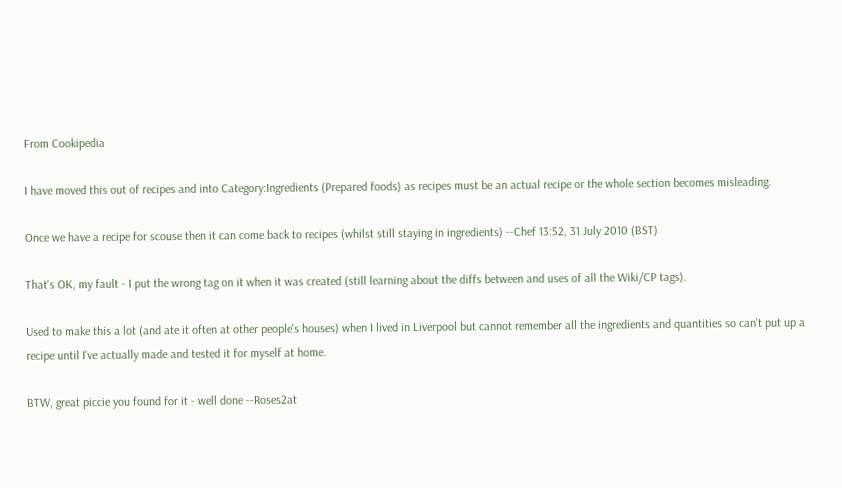From Cookipedia

I have moved this out of recipes and into Category:Ingredients (Prepared foods) as recipes must be an actual recipe or the whole section becomes misleading.

Once we have a recipe for scouse then it can come back to recipes (whilst still staying in ingredients) --Chef 13:52, 31 July 2010 (BST)

That's OK, my fault - I put the wrong tag on it when it was created (still learning about the diffs between and uses of all the Wiki/CP tags).

Used to make this a lot (and ate it often at other people's houses) when I lived in Liverpool but cannot remember all the ingredients and quantities so can't put up a recipe until I've actually made and tested it for myself at home.

BTW, great piccie you found for it - well done --Roses2at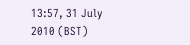13:57, 31 July 2010 (BST)